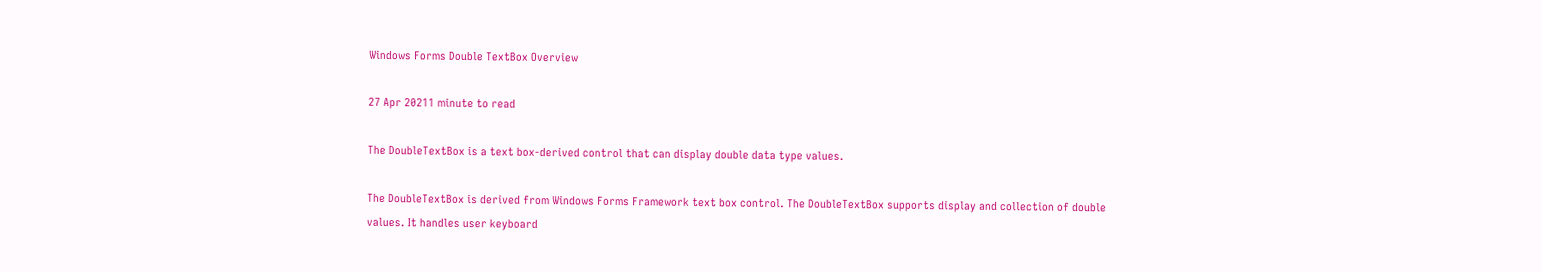Windows Forms Double TextBox Overview

27 Apr 20211 minute to read

The DoubleTextBox is a text box-derived control that can display double data type values.

The DoubleTextBox is derived from Windows Forms Framework text box control. The DoubleTextBox supports display and collection of double values. It handles user keyboard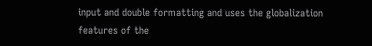input and double formatting and uses the globalization features of the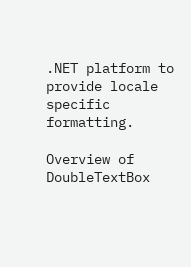.NET platform to provide locale specific formatting.

Overview of DoubleTextBox